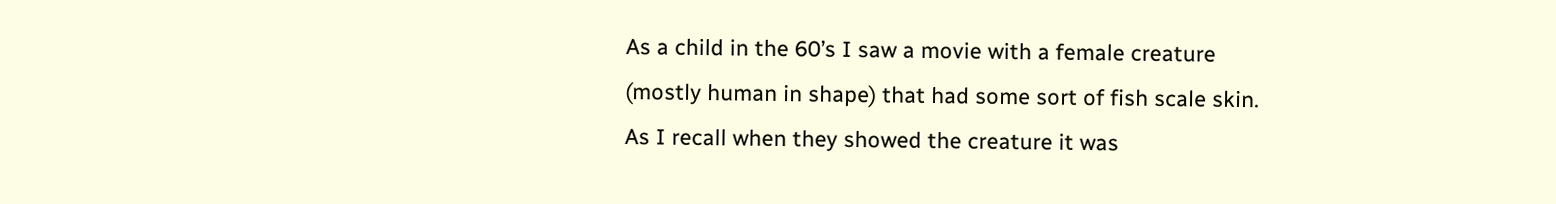As a child in the 60’s I saw a movie with a female creature (mostly human in shape) that had some sort of fish scale skin. As I recall when they showed the creature it was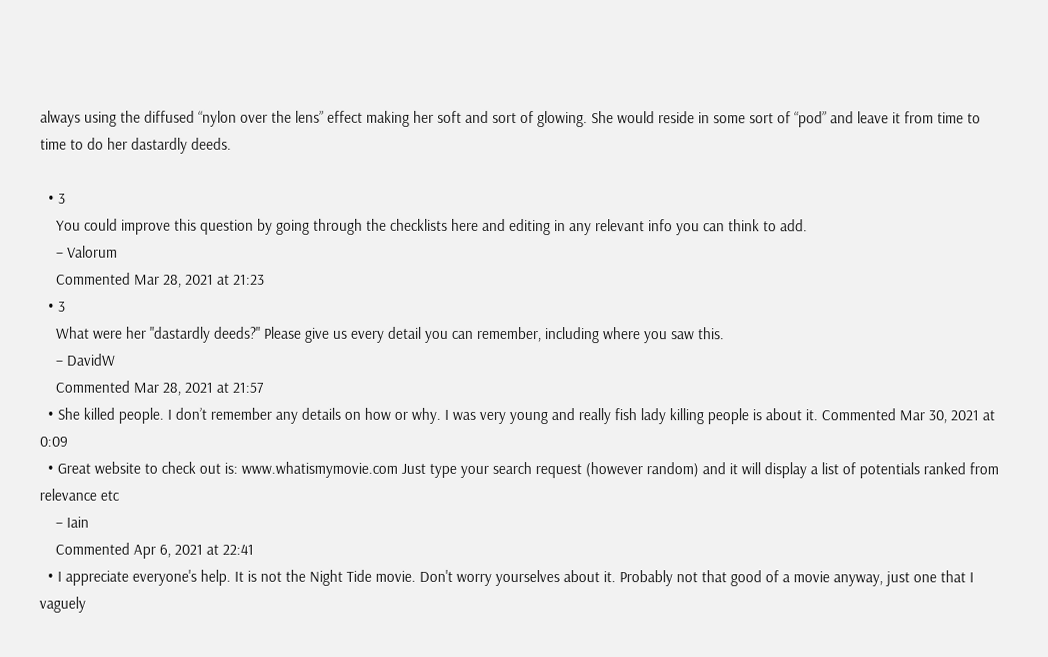always using the diffused “nylon over the lens” effect making her soft and sort of glowing. She would reside in some sort of “pod” and leave it from time to time to do her dastardly deeds.

  • 3
    You could improve this question by going through the checklists here and editing in any relevant info you can think to add.
    – Valorum
    Commented Mar 28, 2021 at 21:23
  • 3
    What were her "dastardly deeds?" Please give us every detail you can remember, including where you saw this.
    – DavidW
    Commented Mar 28, 2021 at 21:57
  • She killed people. I don’t remember any details on how or why. I was very young and really fish lady killing people is about it. Commented Mar 30, 2021 at 0:09
  • Great website to check out is: www.whatismymovie.com Just type your search request (however random) and it will display a list of potentials ranked from relevance etc
    – Iain
    Commented Apr 6, 2021 at 22:41
  • I appreciate everyone's help. It is not the Night Tide movie. Don't worry yourselves about it. Probably not that good of a movie anyway, just one that I vaguely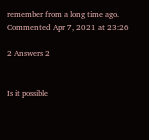remember from a long time ago. Commented Apr 7, 2021 at 23:26

2 Answers 2


Is it possible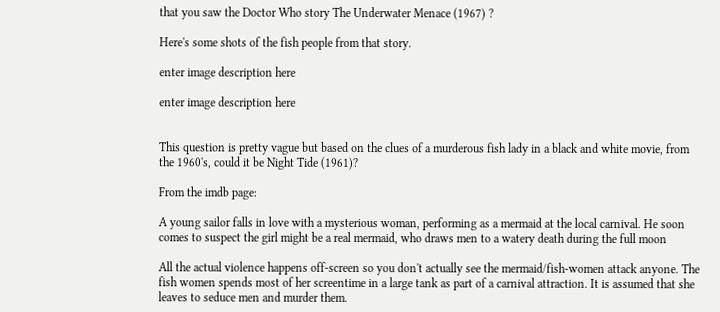that you saw the Doctor Who story The Underwater Menace (1967) ?

Here's some shots of the fish people from that story.

enter image description here

enter image description here


This question is pretty vague but based on the clues of a murderous fish lady in a black and white movie, from the 1960's, could it be Night Tide (1961)?

From the imdb page:

A young sailor falls in love with a mysterious woman, performing as a mermaid at the local carnival. He soon comes to suspect the girl might be a real mermaid, who draws men to a watery death during the full moon

All the actual violence happens off-screen so you don't actually see the mermaid/fish-women attack anyone. The fish women spends most of her screentime in a large tank as part of a carnival attraction. It is assumed that she leaves to seduce men and murder them.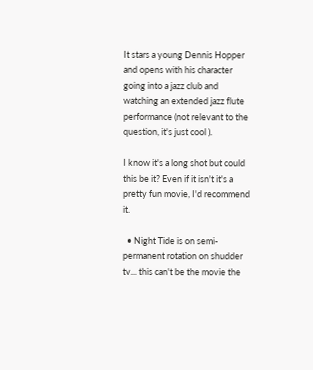It stars a young Dennis Hopper and opens with his character going into a jazz club and watching an extended jazz flute performance (not relevant to the question, it's just cool ).

I know it's a long shot but could this be it? Even if it isn't it's a pretty fun movie, I'd recommend it.

  • Night Tide is on semi-permanent rotation on shudder tv... this can't be the movie the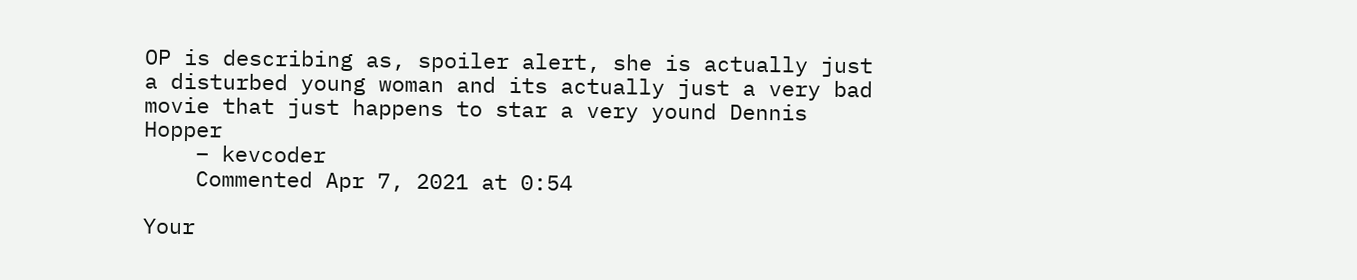OP is describing as, spoiler alert, she is actually just a disturbed young woman and its actually just a very bad movie that just happens to star a very yound Dennis Hopper
    – kevcoder
    Commented Apr 7, 2021 at 0:54

Your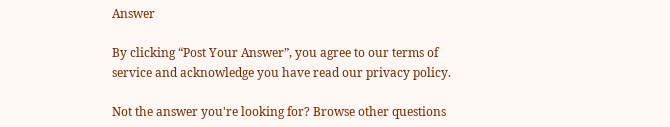Answer

By clicking “Post Your Answer”, you agree to our terms of service and acknowledge you have read our privacy policy.

Not the answer you're looking for? Browse other questions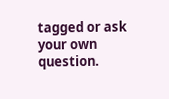tagged or ask your own question.